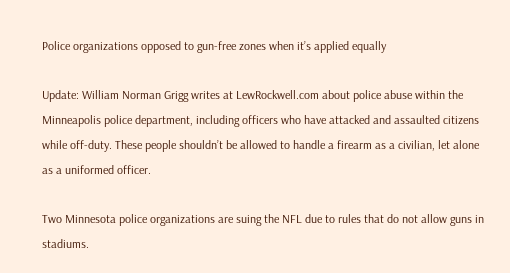Police organizations opposed to gun-free zones when it’s applied equally

Update: William Norman Grigg writes at LewRockwell.com about police abuse within the Minneapolis police department, including officers who have attacked and assaulted citizens while off-duty. These people shouldn’t be allowed to handle a firearm as a civilian, let alone as a uniformed officer.

Two Minnesota police organizations are suing the NFL due to rules that do not allow guns in stadiums.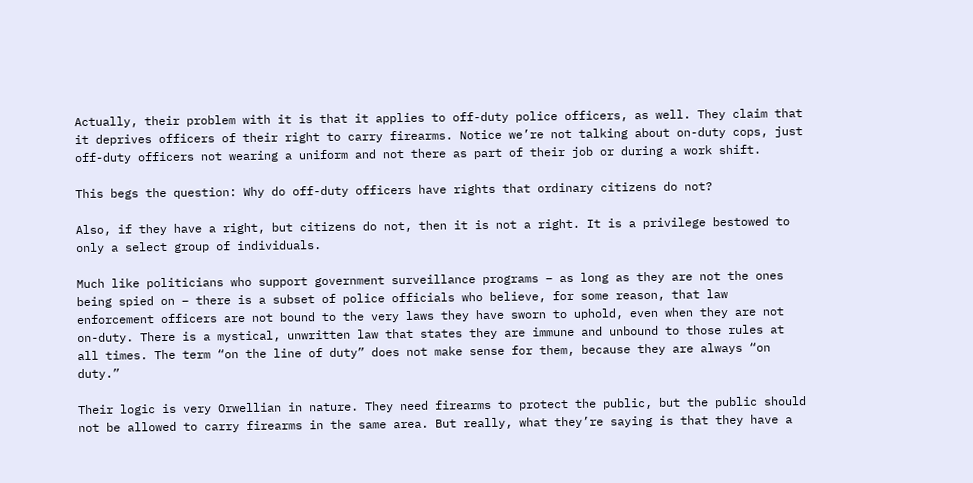Actually, their problem with it is that it applies to off-duty police officers, as well. They claim that it deprives officers of their right to carry firearms. Notice we’re not talking about on-duty cops, just off-duty officers not wearing a uniform and not there as part of their job or during a work shift.

This begs the question: Why do off-duty officers have rights that ordinary citizens do not?

Also, if they have a right, but citizens do not, then it is not a right. It is a privilege bestowed to only a select group of individuals.

Much like politicians who support government surveillance programs – as long as they are not the ones being spied on – there is a subset of police officials who believe, for some reason, that law enforcement officers are not bound to the very laws they have sworn to uphold, even when they are not on-duty. There is a mystical, unwritten law that states they are immune and unbound to those rules at all times. The term “on the line of duty” does not make sense for them, because they are always “on duty.”

Their logic is very Orwellian in nature. They need firearms to protect the public, but the public should not be allowed to carry firearms in the same area. But really, what they’re saying is that they have a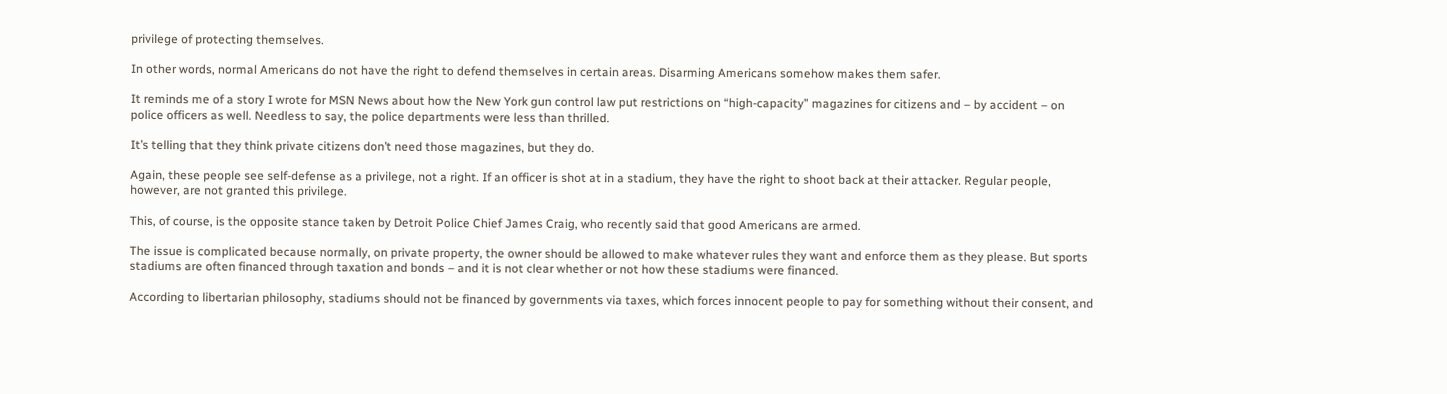privilege of protecting themselves.

In other words, normal Americans do not have the right to defend themselves in certain areas. Disarming Americans somehow makes them safer.

It reminds me of a story I wrote for MSN News about how the New York gun control law put restrictions on “high-capacity” magazines for citizens and – by accident – on police officers as well. Needless to say, the police departments were less than thrilled.

It’s telling that they think private citizens don’t need those magazines, but they do.

Again, these people see self-defense as a privilege, not a right. If an officer is shot at in a stadium, they have the right to shoot back at their attacker. Regular people, however, are not granted this privilege.

This, of course, is the opposite stance taken by Detroit Police Chief James Craig, who recently said that good Americans are armed.

The issue is complicated because normally, on private property, the owner should be allowed to make whatever rules they want and enforce them as they please. But sports stadiums are often financed through taxation and bonds – and it is not clear whether or not how these stadiums were financed.

According to libertarian philosophy, stadiums should not be financed by governments via taxes, which forces innocent people to pay for something without their consent, and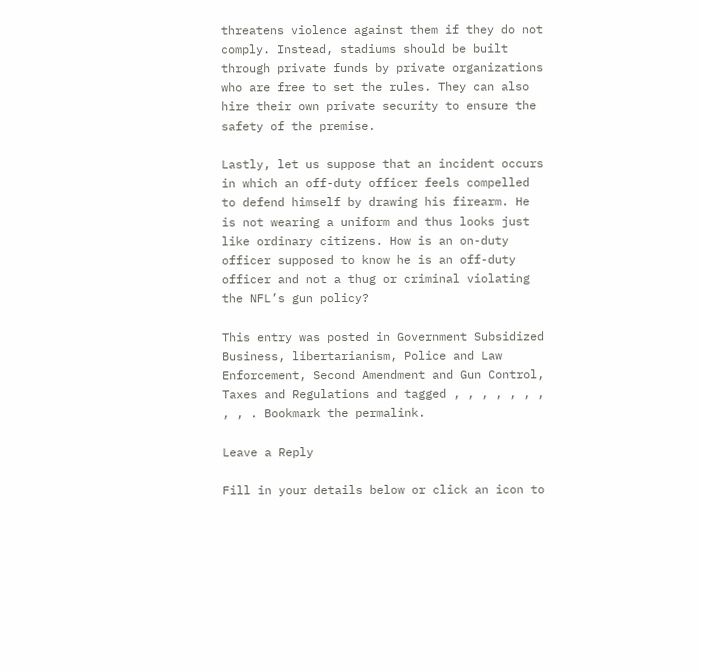threatens violence against them if they do not comply. Instead, stadiums should be built through private funds by private organizations who are free to set the rules. They can also hire their own private security to ensure the safety of the premise.

Lastly, let us suppose that an incident occurs in which an off-duty officer feels compelled to defend himself by drawing his firearm. He is not wearing a uniform and thus looks just like ordinary citizens. How is an on-duty officer supposed to know he is an off-duty officer and not a thug or criminal violating the NFL’s gun policy?

This entry was posted in Government Subsidized Business, libertarianism, Police and Law Enforcement, Second Amendment and Gun Control, Taxes and Regulations and tagged , , , , , , , , , . Bookmark the permalink.

Leave a Reply

Fill in your details below or click an icon to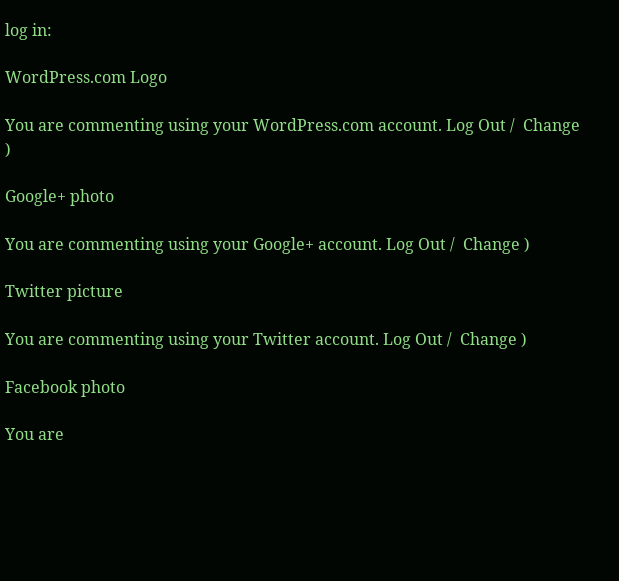log in:

WordPress.com Logo

You are commenting using your WordPress.com account. Log Out /  Change )

Google+ photo

You are commenting using your Google+ account. Log Out /  Change )

Twitter picture

You are commenting using your Twitter account. Log Out /  Change )

Facebook photo

You are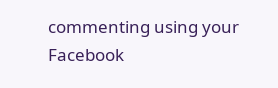commenting using your Facebook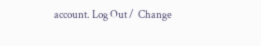account. Log Out /  Change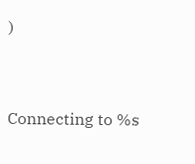)


Connecting to %s